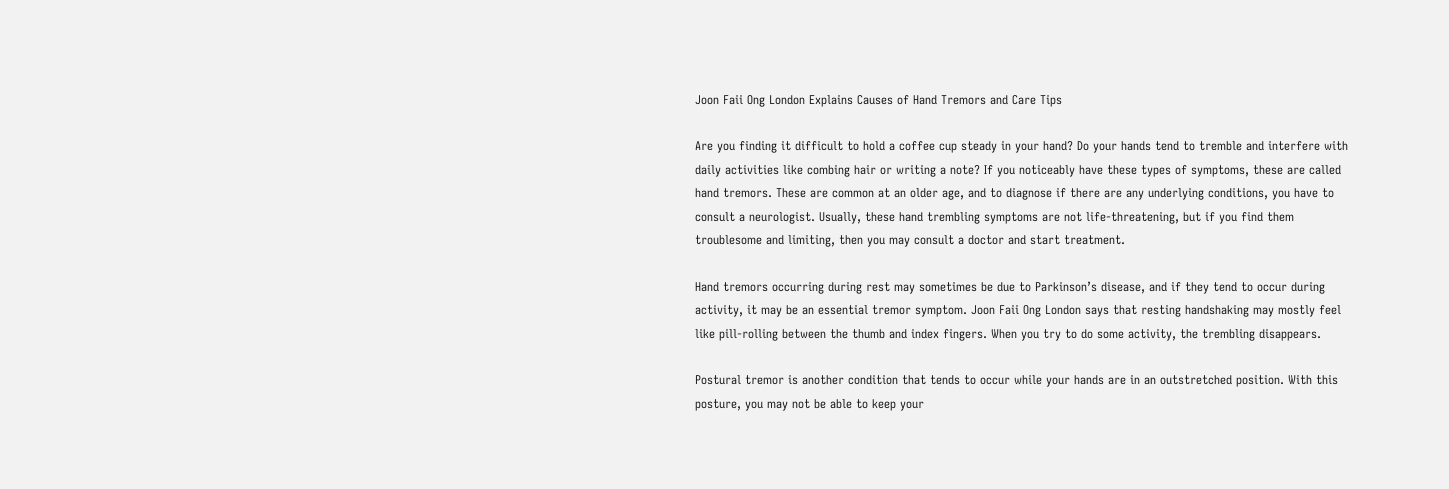Joon Faii Ong London Explains Causes of Hand Tremors and Care Tips

Are you finding it difficult to hold a coffee cup steady in your hand? Do your hands tend to tremble and interfere with daily activities like combing hair or writing a note? If you noticeably have these types of symptoms, these are called hand tremors. These are common at an older age, and to diagnose if there are any underlying conditions, you have to consult a neurologist. Usually, these hand trembling symptoms are not life-threatening, but if you find them troublesome and limiting, then you may consult a doctor and start treatment.

Hand tremors occurring during rest may sometimes be due to Parkinson’s disease, and if they tend to occur during activity, it may be an essential tremor symptom. Joon Faii Ong London says that resting handshaking may mostly feel like pill-rolling between the thumb and index fingers. When you try to do some activity, the trembling disappears.

Postural tremor is another condition that tends to occur while your hands are in an outstretched position. With this posture, you may not be able to keep your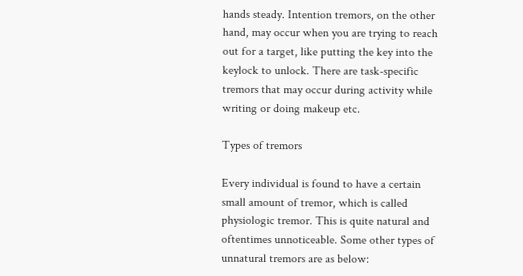hands steady. Intention tremors, on the other hand, may occur when you are trying to reach out for a target, like putting the key into the keylock to unlock. There are task-specific tremors that may occur during activity while writing or doing makeup etc.

Types of tremors

Every individual is found to have a certain small amount of tremor, which is called physiologic tremor. This is quite natural and oftentimes unnoticeable. Some other types of unnatural tremors are as below: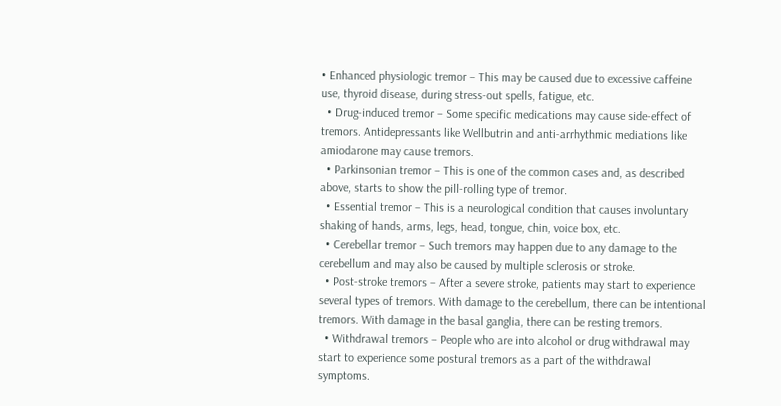• Enhanced physiologic tremor – This may be caused due to excessive caffeine use, thyroid disease, during stress-out spells, fatigue, etc.
  • Drug-induced tremor – Some specific medications may cause side-effect of tremors. Antidepressants like Wellbutrin and anti-arrhythmic mediations like amiodarone may cause tremors.
  • Parkinsonian tremor – This is one of the common cases and, as described above, starts to show the pill-rolling type of tremor.
  • Essential tremor – This is a neurological condition that causes involuntary shaking of hands, arms, legs, head, tongue, chin, voice box, etc.
  • Cerebellar tremor – Such tremors may happen due to any damage to the cerebellum and may also be caused by multiple sclerosis or stroke.
  • Post-stroke tremors – After a severe stroke, patients may start to experience several types of tremors. With damage to the cerebellum, there can be intentional tremors. With damage in the basal ganglia, there can be resting tremors.
  • Withdrawal tremors – People who are into alcohol or drug withdrawal may start to experience some postural tremors as a part of the withdrawal symptoms.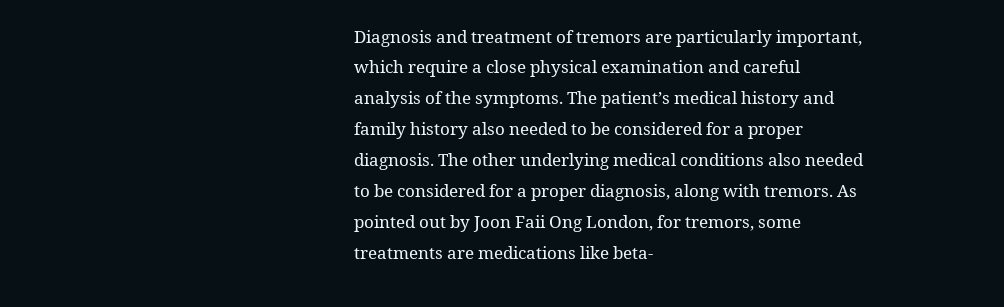Diagnosis and treatment of tremors are particularly important, which require a close physical examination and careful analysis of the symptoms. The patient’s medical history and family history also needed to be considered for a proper diagnosis. The other underlying medical conditions also needed to be considered for a proper diagnosis, along with tremors. As pointed out by Joon Faii Ong London, for tremors, some treatments are medications like beta-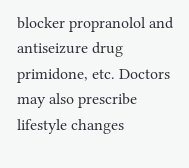blocker propranolol and antiseizure drug primidone, etc. Doctors may also prescribe lifestyle changes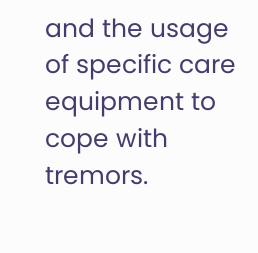and the usage of specific care equipment to cope with tremors.